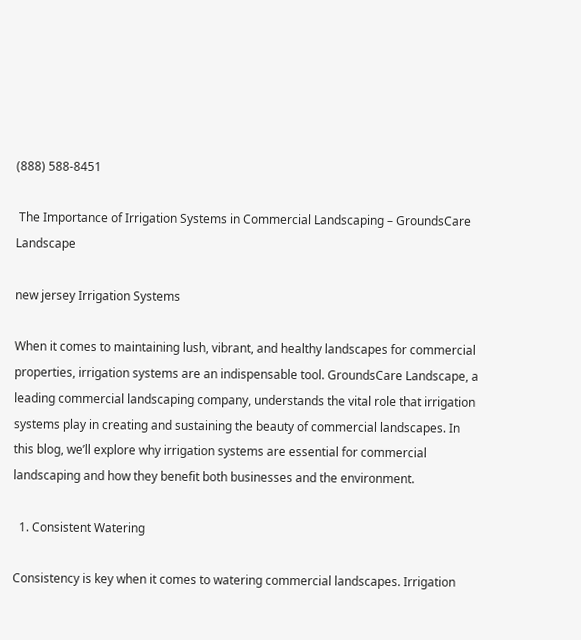(888) 588-8451

 The Importance of Irrigation Systems in Commercial Landscaping – GroundsCare Landscape

new jersey Irrigation Systems

When it comes to maintaining lush, vibrant, and healthy landscapes for commercial properties, irrigation systems are an indispensable tool. GroundsCare Landscape, a leading commercial landscaping company, understands the vital role that irrigation systems play in creating and sustaining the beauty of commercial landscapes. In this blog, we’ll explore why irrigation systems are essential for commercial landscaping and how they benefit both businesses and the environment.

  1. Consistent Watering

Consistency is key when it comes to watering commercial landscapes. Irrigation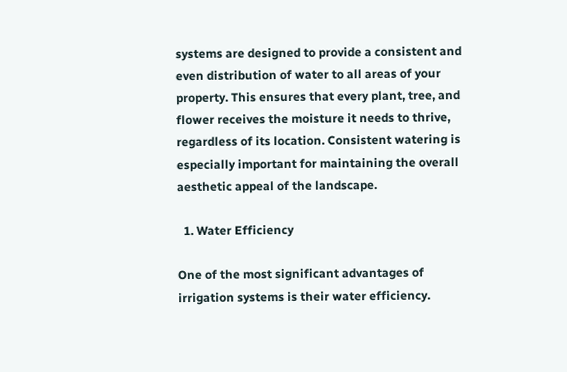systems are designed to provide a consistent and even distribution of water to all areas of your property. This ensures that every plant, tree, and flower receives the moisture it needs to thrive, regardless of its location. Consistent watering is especially important for maintaining the overall aesthetic appeal of the landscape.

  1. Water Efficiency

One of the most significant advantages of irrigation systems is their water efficiency.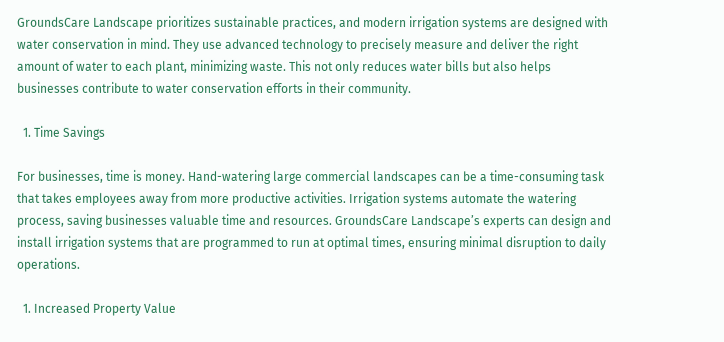GroundsCare Landscape prioritizes sustainable practices, and modern irrigation systems are designed with water conservation in mind. They use advanced technology to precisely measure and deliver the right amount of water to each plant, minimizing waste. This not only reduces water bills but also helps businesses contribute to water conservation efforts in their community.

  1. Time Savings

For businesses, time is money. Hand-watering large commercial landscapes can be a time-consuming task that takes employees away from more productive activities. Irrigation systems automate the watering process, saving businesses valuable time and resources. GroundsCare Landscape’s experts can design and install irrigation systems that are programmed to run at optimal times, ensuring minimal disruption to daily operations.

  1. Increased Property Value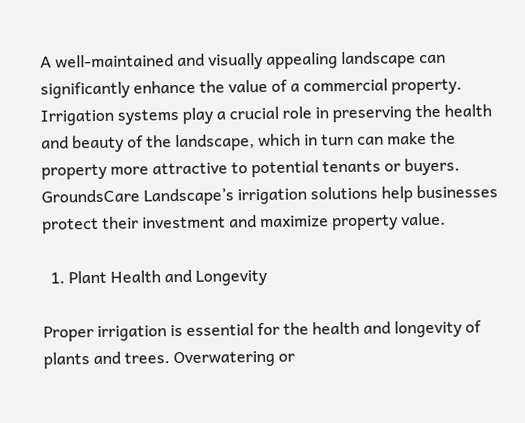A well-maintained and visually appealing landscape can significantly enhance the value of a commercial property. Irrigation systems play a crucial role in preserving the health and beauty of the landscape, which in turn can make the property more attractive to potential tenants or buyers. GroundsCare Landscape’s irrigation solutions help businesses protect their investment and maximize property value.

  1. Plant Health and Longevity

Proper irrigation is essential for the health and longevity of plants and trees. Overwatering or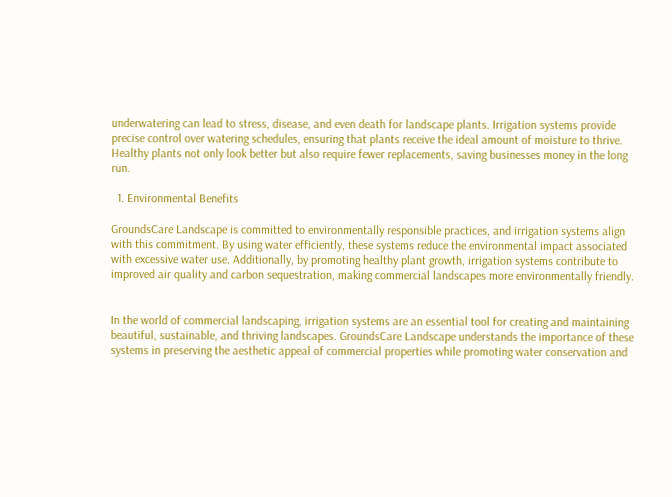underwatering can lead to stress, disease, and even death for landscape plants. Irrigation systems provide precise control over watering schedules, ensuring that plants receive the ideal amount of moisture to thrive. Healthy plants not only look better but also require fewer replacements, saving businesses money in the long run.

  1. Environmental Benefits

GroundsCare Landscape is committed to environmentally responsible practices, and irrigation systems align with this commitment. By using water efficiently, these systems reduce the environmental impact associated with excessive water use. Additionally, by promoting healthy plant growth, irrigation systems contribute to improved air quality and carbon sequestration, making commercial landscapes more environmentally friendly.


In the world of commercial landscaping, irrigation systems are an essential tool for creating and maintaining beautiful, sustainable, and thriving landscapes. GroundsCare Landscape understands the importance of these systems in preserving the aesthetic appeal of commercial properties while promoting water conservation and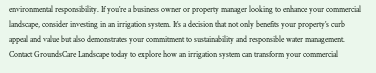environmental responsibility. If you’re a business owner or property manager looking to enhance your commercial landscape, consider investing in an irrigation system. It’s a decision that not only benefits your property’s curb appeal and value but also demonstrates your commitment to sustainability and responsible water management. Contact GroundsCare Landscape today to explore how an irrigation system can transform your commercial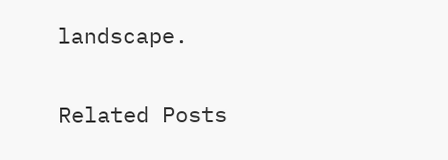landscape.

Related Posts